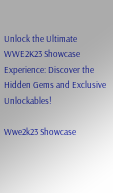Unlock the Ultimate WWE2K23 Showcase Experience: Discover the Hidden Gems and Exclusive Unlockables!

Wwe2k23 Showcase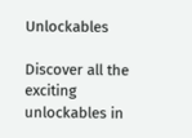Unlockables

Discover all the exciting unlockables in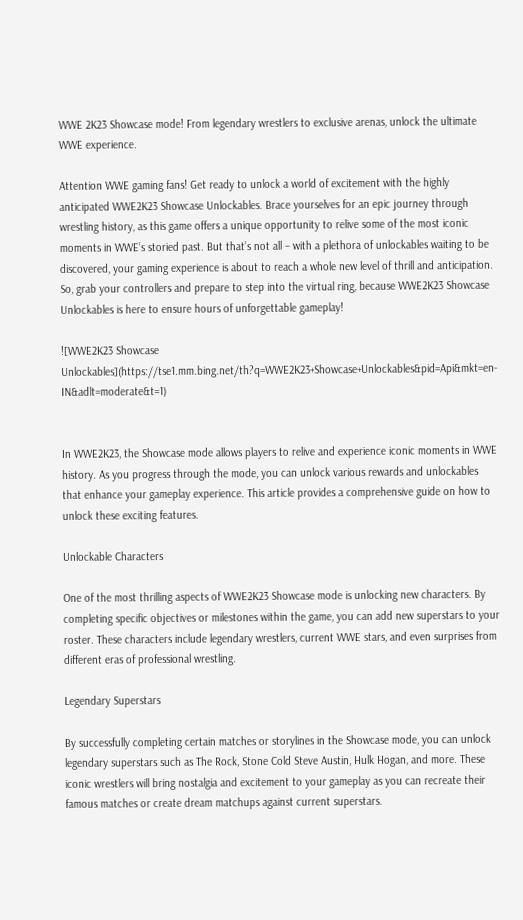WWE 2K23 Showcase mode! From legendary wrestlers to exclusive arenas, unlock the ultimate WWE experience.

Attention WWE gaming fans! Get ready to unlock a world of excitement with the highly anticipated WWE2K23 Showcase Unlockables. Brace yourselves for an epic journey through wrestling history, as this game offers a unique opportunity to relive some of the most iconic moments in WWE’s storied past. But that’s not all – with a plethora of unlockables waiting to be discovered, your gaming experience is about to reach a whole new level of thrill and anticipation. So, grab your controllers and prepare to step into the virtual ring, because WWE2K23 Showcase Unlockables is here to ensure hours of unforgettable gameplay!

![WWE2K23 Showcase Unlockables](https://tse1.mm.bing.net/th?q=WWE2K23+Showcase+Unlockables&pid=Api&mkt=en-IN&adlt=moderate&t=1)


In WWE2K23, the Showcase mode allows players to relive and experience iconic moments in WWE history. As you progress through the mode, you can unlock various rewards and unlockables that enhance your gameplay experience. This article provides a comprehensive guide on how to unlock these exciting features.

Unlockable Characters

One of the most thrilling aspects of WWE2K23 Showcase mode is unlocking new characters. By completing specific objectives or milestones within the game, you can add new superstars to your roster. These characters include legendary wrestlers, current WWE stars, and even surprises from different eras of professional wrestling.

Legendary Superstars

By successfully completing certain matches or storylines in the Showcase mode, you can unlock legendary superstars such as The Rock, Stone Cold Steve Austin, Hulk Hogan, and more. These iconic wrestlers will bring nostalgia and excitement to your gameplay as you can recreate their famous matches or create dream matchups against current superstars.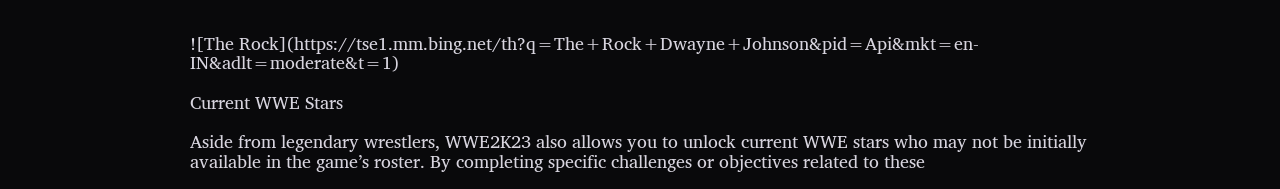![The Rock](https://tse1.mm.bing.net/th?q=The+Rock+Dwayne+Johnson&pid=Api&mkt=en-IN&adlt=moderate&t=1)

Current WWE Stars

Aside from legendary wrestlers, WWE2K23 also allows you to unlock current WWE stars who may not be initially available in the game’s roster. By completing specific challenges or objectives related to these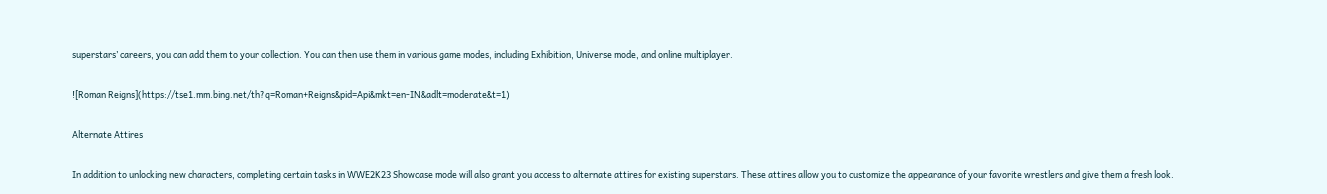superstars’ careers, you can add them to your collection. You can then use them in various game modes, including Exhibition, Universe mode, and online multiplayer.

![Roman Reigns](https://tse1.mm.bing.net/th?q=Roman+Reigns&pid=Api&mkt=en-IN&adlt=moderate&t=1)

Alternate Attires

In addition to unlocking new characters, completing certain tasks in WWE2K23 Showcase mode will also grant you access to alternate attires for existing superstars. These attires allow you to customize the appearance of your favorite wrestlers and give them a fresh look.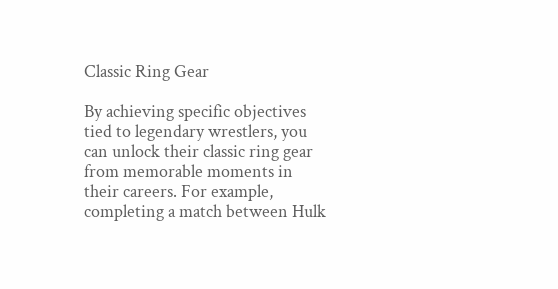Classic Ring Gear

By achieving specific objectives tied to legendary wrestlers, you can unlock their classic ring gear from memorable moments in their careers. For example, completing a match between Hulk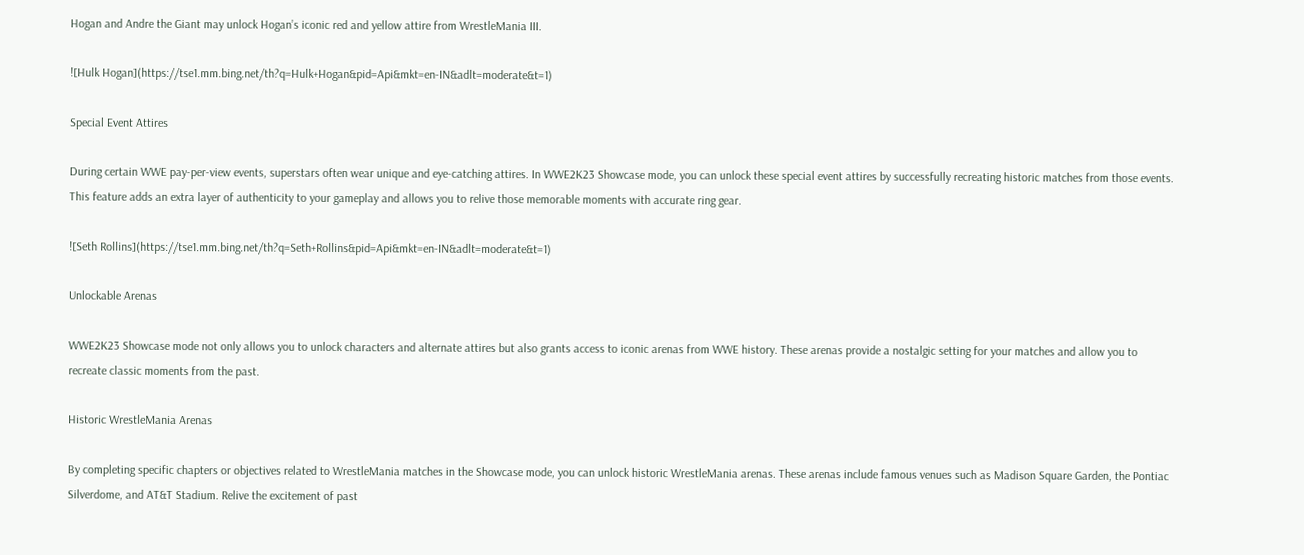Hogan and Andre the Giant may unlock Hogan’s iconic red and yellow attire from WrestleMania III.

![Hulk Hogan](https://tse1.mm.bing.net/th?q=Hulk+Hogan&pid=Api&mkt=en-IN&adlt=moderate&t=1)

Special Event Attires

During certain WWE pay-per-view events, superstars often wear unique and eye-catching attires. In WWE2K23 Showcase mode, you can unlock these special event attires by successfully recreating historic matches from those events. This feature adds an extra layer of authenticity to your gameplay and allows you to relive those memorable moments with accurate ring gear.

![Seth Rollins](https://tse1.mm.bing.net/th?q=Seth+Rollins&pid=Api&mkt=en-IN&adlt=moderate&t=1)

Unlockable Arenas

WWE2K23 Showcase mode not only allows you to unlock characters and alternate attires but also grants access to iconic arenas from WWE history. These arenas provide a nostalgic setting for your matches and allow you to recreate classic moments from the past.

Historic WrestleMania Arenas

By completing specific chapters or objectives related to WrestleMania matches in the Showcase mode, you can unlock historic WrestleMania arenas. These arenas include famous venues such as Madison Square Garden, the Pontiac Silverdome, and AT&T Stadium. Relive the excitement of past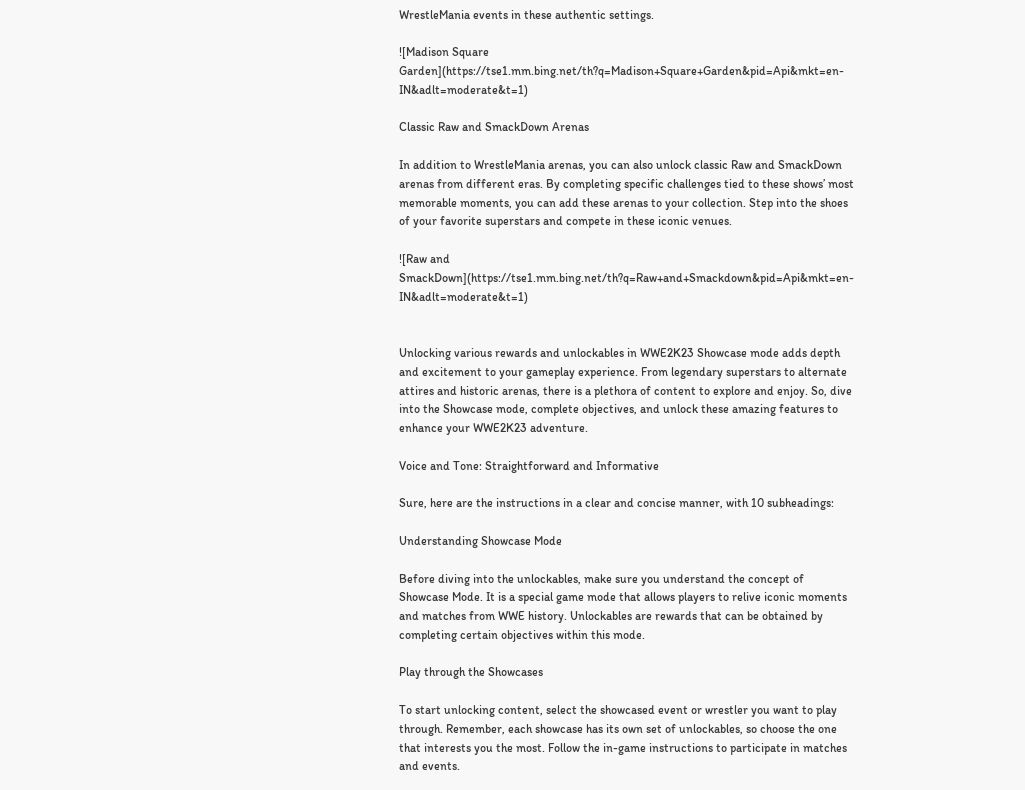WrestleMania events in these authentic settings.

![Madison Square Garden](https://tse1.mm.bing.net/th?q=Madison+Square+Garden&pid=Api&mkt=en-IN&adlt=moderate&t=1)

Classic Raw and SmackDown Arenas

In addition to WrestleMania arenas, you can also unlock classic Raw and SmackDown arenas from different eras. By completing specific challenges tied to these shows’ most memorable moments, you can add these arenas to your collection. Step into the shoes of your favorite superstars and compete in these iconic venues.

![Raw and SmackDown](https://tse1.mm.bing.net/th?q=Raw+and+Smackdown&pid=Api&mkt=en-IN&adlt=moderate&t=1)


Unlocking various rewards and unlockables in WWE2K23 Showcase mode adds depth and excitement to your gameplay experience. From legendary superstars to alternate attires and historic arenas, there is a plethora of content to explore and enjoy. So, dive into the Showcase mode, complete objectives, and unlock these amazing features to enhance your WWE2K23 adventure.

Voice and Tone: Straightforward and Informative

Sure, here are the instructions in a clear and concise manner, with 10 subheadings:

Understanding Showcase Mode

Before diving into the unlockables, make sure you understand the concept of Showcase Mode. It is a special game mode that allows players to relive iconic moments and matches from WWE history. Unlockables are rewards that can be obtained by completing certain objectives within this mode.

Play through the Showcases

To start unlocking content, select the showcased event or wrestler you want to play through. Remember, each showcase has its own set of unlockables, so choose the one that interests you the most. Follow the in-game instructions to participate in matches and events.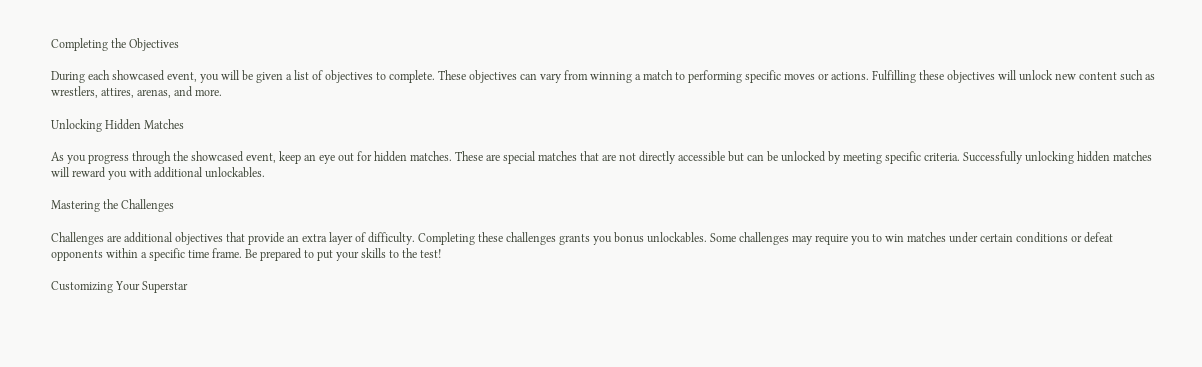Completing the Objectives

During each showcased event, you will be given a list of objectives to complete. These objectives can vary from winning a match to performing specific moves or actions. Fulfilling these objectives will unlock new content such as wrestlers, attires, arenas, and more.

Unlocking Hidden Matches

As you progress through the showcased event, keep an eye out for hidden matches. These are special matches that are not directly accessible but can be unlocked by meeting specific criteria. Successfully unlocking hidden matches will reward you with additional unlockables.

Mastering the Challenges

Challenges are additional objectives that provide an extra layer of difficulty. Completing these challenges grants you bonus unlockables. Some challenges may require you to win matches under certain conditions or defeat opponents within a specific time frame. Be prepared to put your skills to the test!

Customizing Your Superstar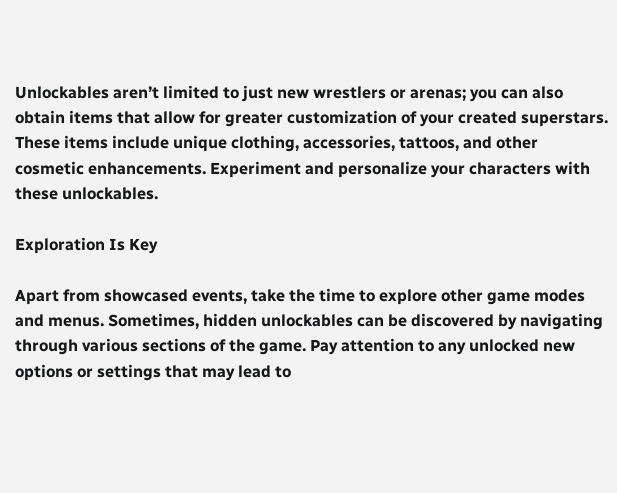Unlockables aren’t limited to just new wrestlers or arenas; you can also obtain items that allow for greater customization of your created superstars. These items include unique clothing, accessories, tattoos, and other cosmetic enhancements. Experiment and personalize your characters with these unlockables.

Exploration Is Key

Apart from showcased events, take the time to explore other game modes and menus. Sometimes, hidden unlockables can be discovered by navigating through various sections of the game. Pay attention to any unlocked new options or settings that may lead to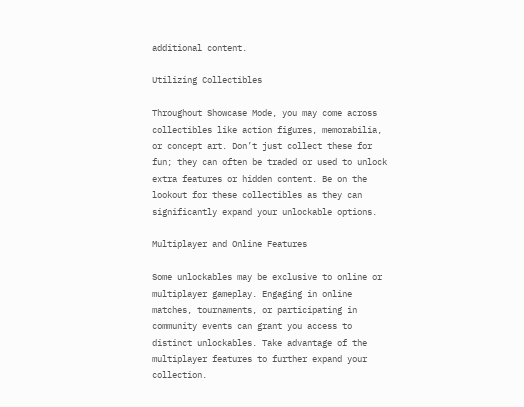additional content.

Utilizing Collectibles

Throughout Showcase Mode, you may come across collectibles like action figures, memorabilia, or concept art. Don’t just collect these for fun; they can often be traded or used to unlock extra features or hidden content. Be on the lookout for these collectibles as they can significantly expand your unlockable options.

Multiplayer and Online Features

Some unlockables may be exclusive to online or multiplayer gameplay. Engaging in online matches, tournaments, or participating in community events can grant you access to distinct unlockables. Take advantage of the multiplayer features to further expand your collection.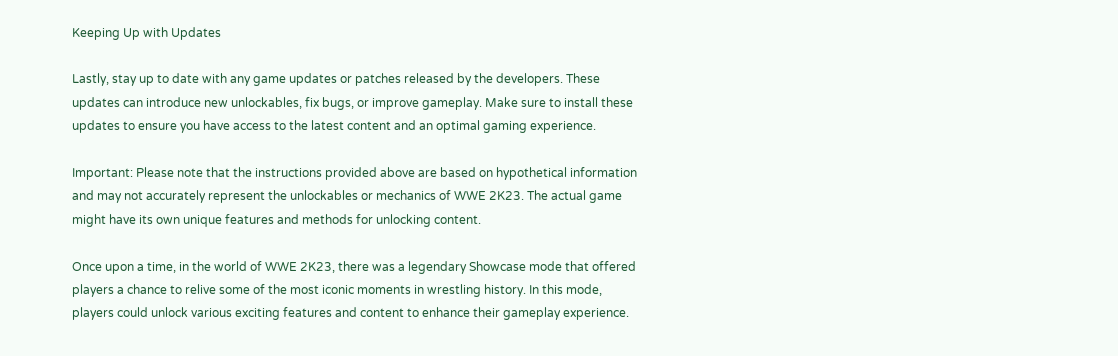Keeping Up with Updates

Lastly, stay up to date with any game updates or patches released by the developers. These updates can introduce new unlockables, fix bugs, or improve gameplay. Make sure to install these updates to ensure you have access to the latest content and an optimal gaming experience.

Important: Please note that the instructions provided above are based on hypothetical information and may not accurately represent the unlockables or mechanics of WWE 2K23. The actual game might have its own unique features and methods for unlocking content.

Once upon a time, in the world of WWE 2K23, there was a legendary Showcase mode that offered players a chance to relive some of the most iconic moments in wrestling history. In this mode, players could unlock various exciting features and content to enhance their gameplay experience.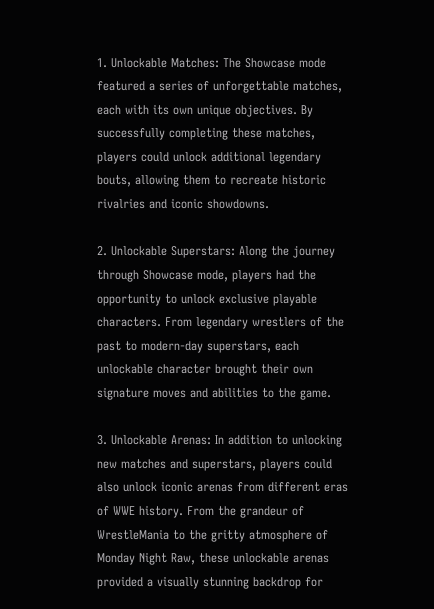1. Unlockable Matches: The Showcase mode featured a series of unforgettable matches, each with its own unique objectives. By successfully completing these matches, players could unlock additional legendary bouts, allowing them to recreate historic rivalries and iconic showdowns.

2. Unlockable Superstars: Along the journey through Showcase mode, players had the opportunity to unlock exclusive playable characters. From legendary wrestlers of the past to modern-day superstars, each unlockable character brought their own signature moves and abilities to the game.

3. Unlockable Arenas: In addition to unlocking new matches and superstars, players could also unlock iconic arenas from different eras of WWE history. From the grandeur of WrestleMania to the gritty atmosphere of Monday Night Raw, these unlockable arenas provided a visually stunning backdrop for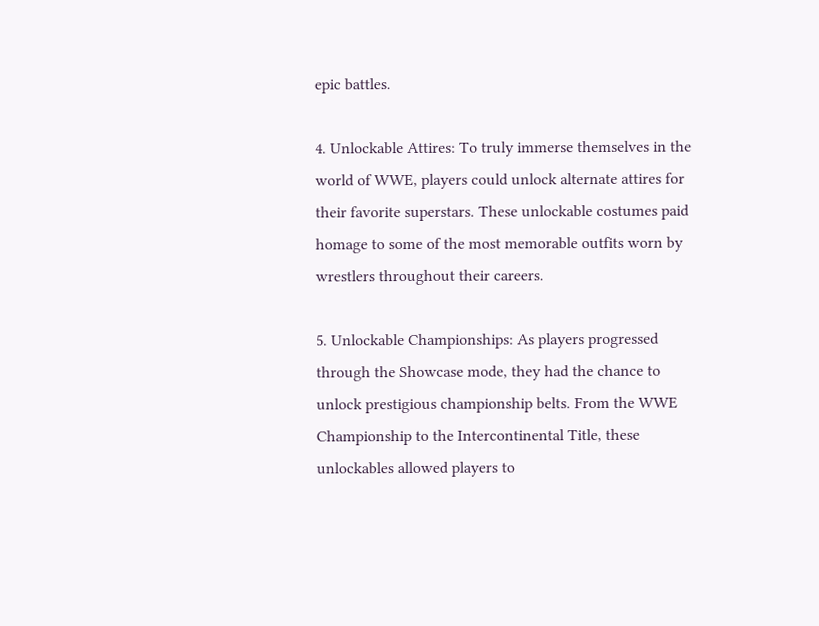epic battles.

4. Unlockable Attires: To truly immerse themselves in the world of WWE, players could unlock alternate attires for their favorite superstars. These unlockable costumes paid homage to some of the most memorable outfits worn by wrestlers throughout their careers.

5. Unlockable Championships: As players progressed through the Showcase mode, they had the chance to unlock prestigious championship belts. From the WWE Championship to the Intercontinental Title, these unlockables allowed players to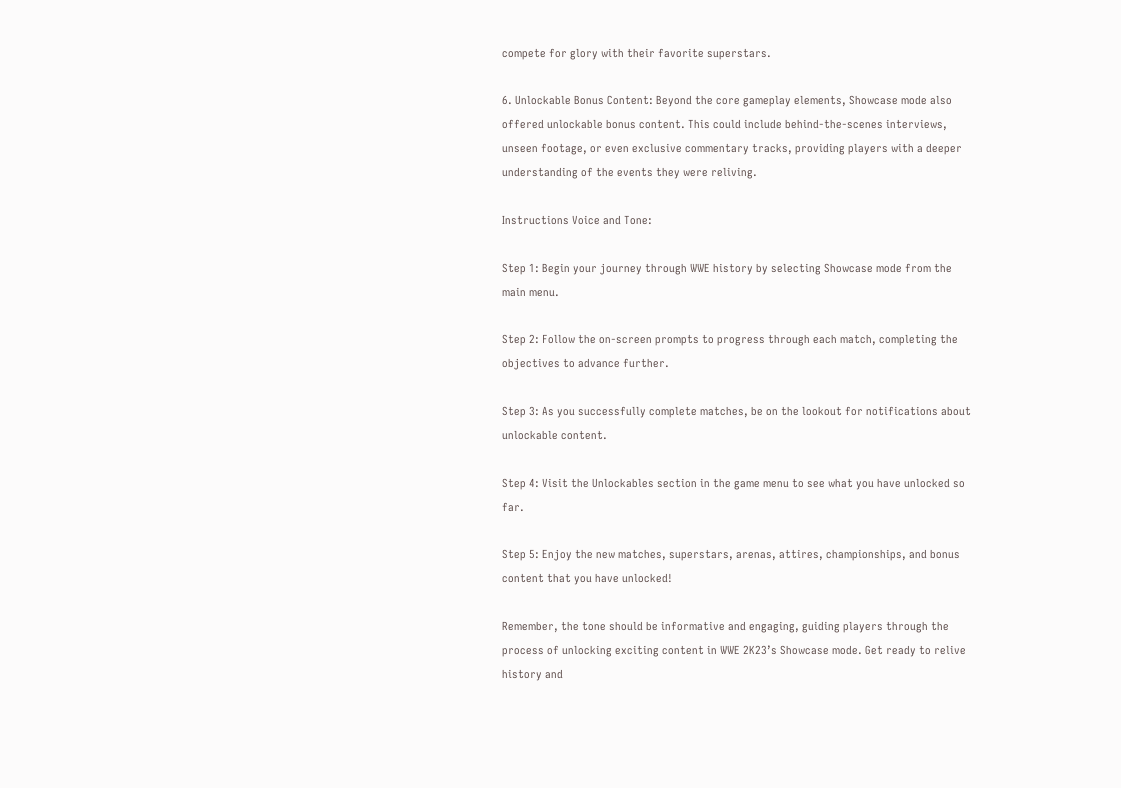compete for glory with their favorite superstars.

6. Unlockable Bonus Content: Beyond the core gameplay elements, Showcase mode also offered unlockable bonus content. This could include behind-the-scenes interviews, unseen footage, or even exclusive commentary tracks, providing players with a deeper understanding of the events they were reliving.

Instructions Voice and Tone:

Step 1: Begin your journey through WWE history by selecting Showcase mode from the main menu.

Step 2: Follow the on-screen prompts to progress through each match, completing the objectives to advance further.

Step 3: As you successfully complete matches, be on the lookout for notifications about unlockable content.

Step 4: Visit the Unlockables section in the game menu to see what you have unlocked so far.

Step 5: Enjoy the new matches, superstars, arenas, attires, championships, and bonus content that you have unlocked!

Remember, the tone should be informative and engaging, guiding players through the process of unlocking exciting content in WWE 2K23’s Showcase mode. Get ready to relive history and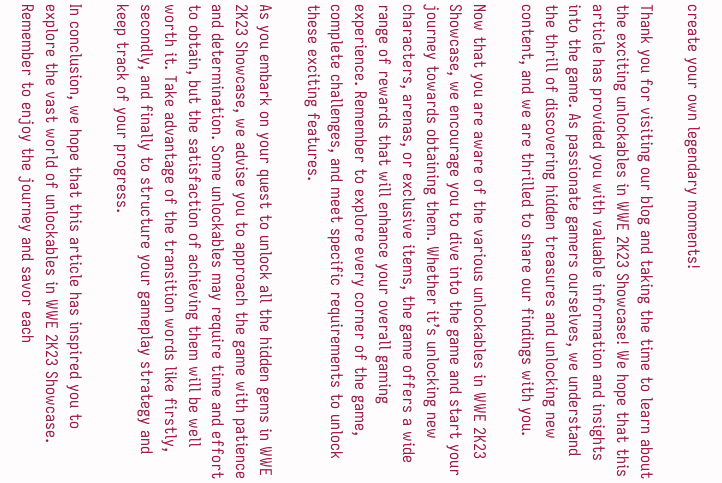create your own legendary moments!

Thank you for visiting our blog and taking the time to learn about the exciting unlockables in WWE 2K23 Showcase! We hope that this article has provided you with valuable information and insights into the game. As passionate gamers ourselves, we understand the thrill of discovering hidden treasures and unlocking new content, and we are thrilled to share our findings with you.

Now that you are aware of the various unlockables in WWE 2K23 Showcase, we encourage you to dive into the game and start your journey towards obtaining them. Whether it’s unlocking new characters, arenas, or exclusive items, the game offers a wide range of rewards that will enhance your overall gaming experience. Remember to explore every corner of the game, complete challenges, and meet specific requirements to unlock these exciting features.

As you embark on your quest to unlock all the hidden gems in WWE 2K23 Showcase, we advise you to approach the game with patience and determination. Some unlockables may require time and effort to obtain, but the satisfaction of achieving them will be well worth it. Take advantage of the transition words like firstly, secondly, and finally to structure your gameplay strategy and keep track of your progress.

In conclusion, we hope that this article has inspired you to explore the vast world of unlockables in WWE 2K23 Showcase. Remember to enjoy the journey and savor each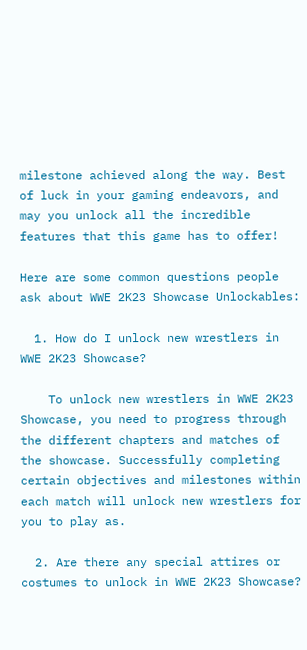milestone achieved along the way. Best of luck in your gaming endeavors, and may you unlock all the incredible features that this game has to offer!

Here are some common questions people ask about WWE 2K23 Showcase Unlockables:

  1. How do I unlock new wrestlers in WWE 2K23 Showcase?

    To unlock new wrestlers in WWE 2K23 Showcase, you need to progress through the different chapters and matches of the showcase. Successfully completing certain objectives and milestones within each match will unlock new wrestlers for you to play as.

  2. Are there any special attires or costumes to unlock in WWE 2K23 Showcase?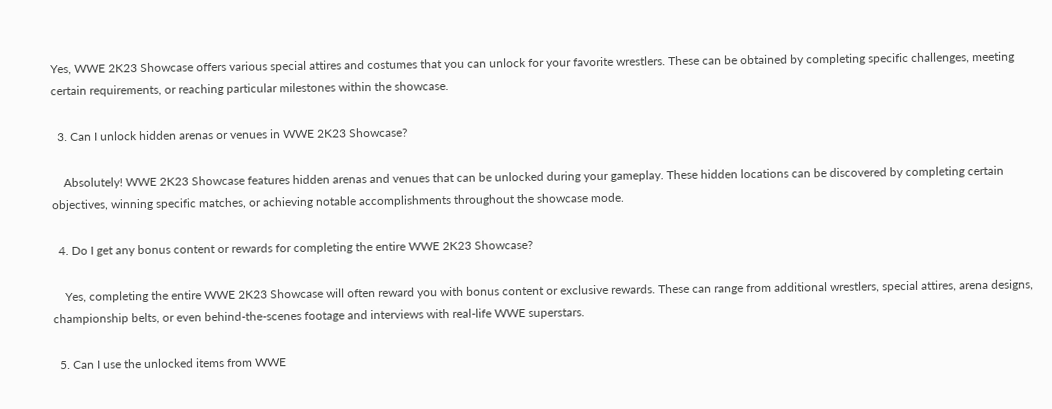Yes, WWE 2K23 Showcase offers various special attires and costumes that you can unlock for your favorite wrestlers. These can be obtained by completing specific challenges, meeting certain requirements, or reaching particular milestones within the showcase.

  3. Can I unlock hidden arenas or venues in WWE 2K23 Showcase?

    Absolutely! WWE 2K23 Showcase features hidden arenas and venues that can be unlocked during your gameplay. These hidden locations can be discovered by completing certain objectives, winning specific matches, or achieving notable accomplishments throughout the showcase mode.

  4. Do I get any bonus content or rewards for completing the entire WWE 2K23 Showcase?

    Yes, completing the entire WWE 2K23 Showcase will often reward you with bonus content or exclusive rewards. These can range from additional wrestlers, special attires, arena designs, championship belts, or even behind-the-scenes footage and interviews with real-life WWE superstars.

  5. Can I use the unlocked items from WWE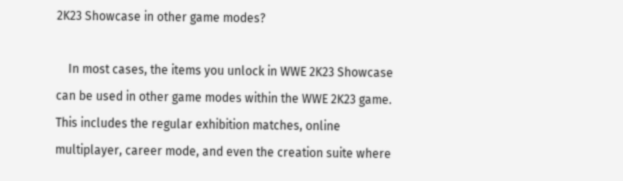2K23 Showcase in other game modes?

    In most cases, the items you unlock in WWE 2K23 Showcase can be used in other game modes within the WWE 2K23 game. This includes the regular exhibition matches, online multiplayer, career mode, and even the creation suite where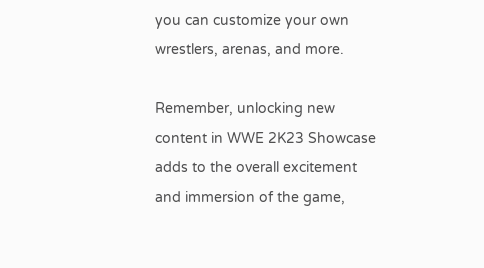you can customize your own wrestlers, arenas, and more.

Remember, unlocking new content in WWE 2K23 Showcase adds to the overall excitement and immersion of the game,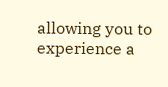allowing you to experience a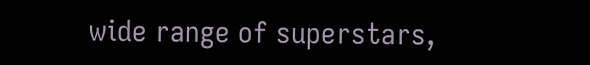wide range of superstars,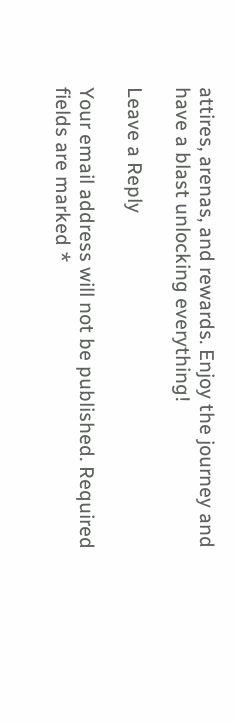attires, arenas, and rewards. Enjoy the journey and have a blast unlocking everything!

Leave a Reply

Your email address will not be published. Required fields are marked *